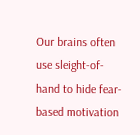Our brains often use sleight-of-hand to hide fear-based motivation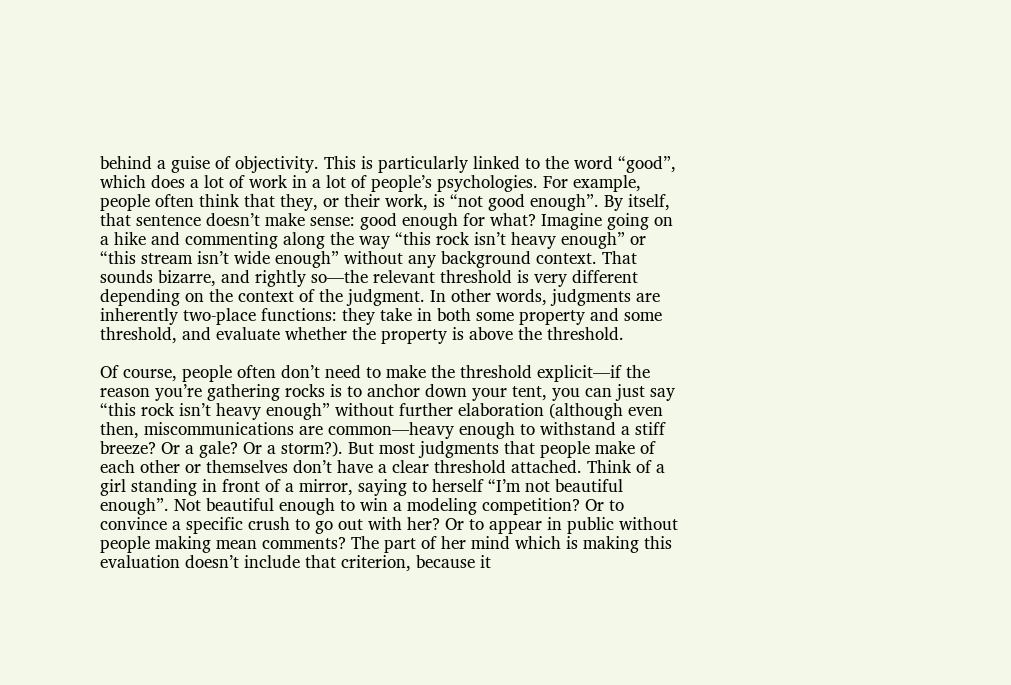behind a guise of objectivity. This is particularly linked to the word “good”, which does a lot of work in a lot of people’s psychologies. For example, people often think that they, or their work, is “not good enough”. By itself, that sentence doesn’t make sense: good enough for what? Imagine going on a hike and commenting along the way “this rock isn’t heavy enough” or “this stream isn’t wide enough” without any background context. That sounds bizarre, and rightly so—the relevant threshold is very different depending on the context of the judgment. In other words, judgments are inherently two-place functions: they take in both some property and some threshold, and evaluate whether the property is above the threshold.

Of course, people often don’t need to make the threshold explicit—if the reason you’re gathering rocks is to anchor down your tent, you can just say “this rock isn’t heavy enough” without further elaboration (although even then, miscommunications are common—heavy enough to withstand a stiff breeze? Or a gale? Or a storm?). But most judgments that people make of each other or themselves don’t have a clear threshold attached. Think of a girl standing in front of a mirror, saying to herself “I’m not beautiful enough”. Not beautiful enough to win a modeling competition? Or to convince a specific crush to go out with her? Or to appear in public without people making mean comments? The part of her mind which is making this evaluation doesn’t include that criterion, because it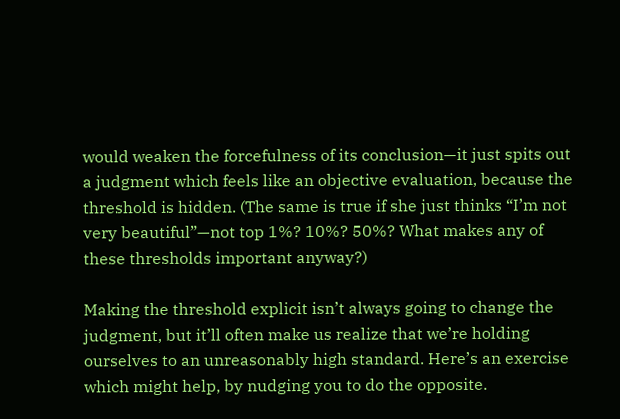would weaken the forcefulness of its conclusion—it just spits out a judgment which feels like an objective evaluation, because the threshold is hidden. (The same is true if she just thinks “I’m not very beautiful”—not top 1%? 10%? 50%? What makes any of these thresholds important anyway?)

Making the threshold explicit isn’t always going to change the judgment, but it’ll often make us realize that we’re holding ourselves to an unreasonably high standard. Here’s an exercise which might help, by nudging you to do the opposite.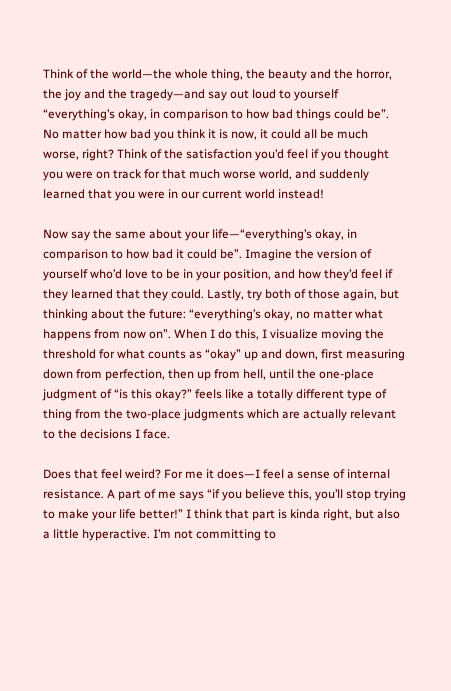Think of the world—the whole thing, the beauty and the horror, the joy and the tragedy—and say out loud to yourself “everything’s okay, in comparison to how bad things could be”. No matter how bad you think it is now, it could all be much worse, right? Think of the satisfaction you’d feel if you thought you were on track for that much worse world, and suddenly learned that you were in our current world instead!

Now say the same about your life—“everything’s okay, in comparison to how bad it could be”. Imagine the version of yourself who’d love to be in your position, and how they’d feel if they learned that they could. Lastly, try both of those again, but thinking about the future: “everything’s okay, no matter what happens from now on”. When I do this, I visualize moving the threshold for what counts as “okay” up and down, first measuring down from perfection, then up from hell, until the one-place judgment of “is this okay?” feels like a totally different type of thing from the two-place judgments which are actually relevant to the decisions I face.

Does that feel weird? For me it does—I feel a sense of internal resistance. A part of me says “if you believe this, you’ll stop trying to make your life better!” I think that part is kinda right, but also a little hyperactive. I’m not committing to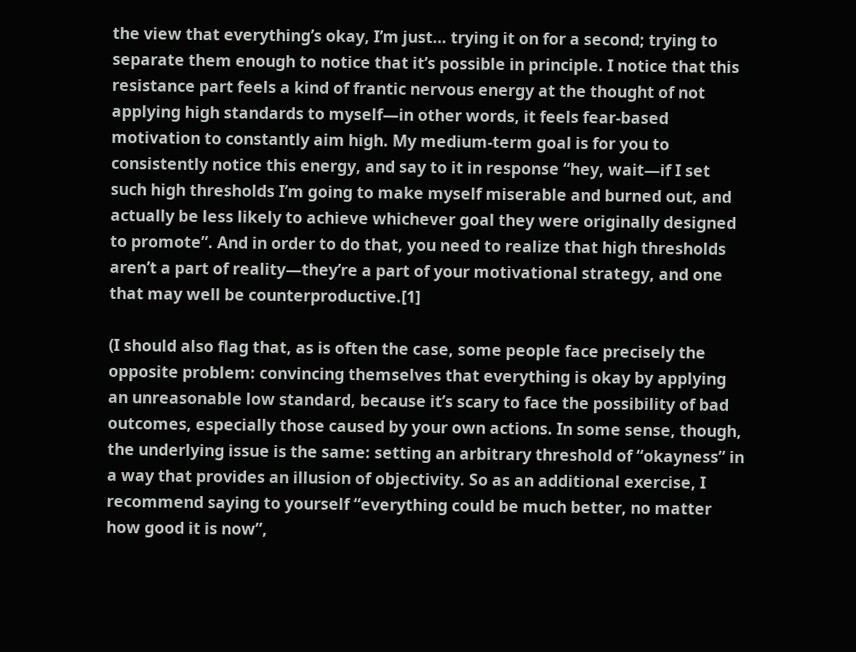the view that everything’s okay, I’m just… trying it on for a second; trying to separate them enough to notice that it’s possible in principle. I notice that this resistance part feels a kind of frantic nervous energy at the thought of not applying high standards to myself—in other words, it feels fear-based motivation to constantly aim high. My medium-term goal is for you to consistently notice this energy, and say to it in response “hey, wait—if I set such high thresholds I’m going to make myself miserable and burned out, and actually be less likely to achieve whichever goal they were originally designed to promote”. And in order to do that, you need to realize that high thresholds aren’t a part of reality—they’re a part of your motivational strategy, and one that may well be counterproductive.[1]

(I should also flag that, as is often the case, some people face precisely the opposite problem: convincing themselves that everything is okay by applying an unreasonable low standard, because it’s scary to face the possibility of bad outcomes, especially those caused by your own actions. In some sense, though, the underlying issue is the same: setting an arbitrary threshold of “okayness” in a way that provides an illusion of objectivity. So as an additional exercise, I recommend saying to yourself “everything could be much better, no matter how good it is now”,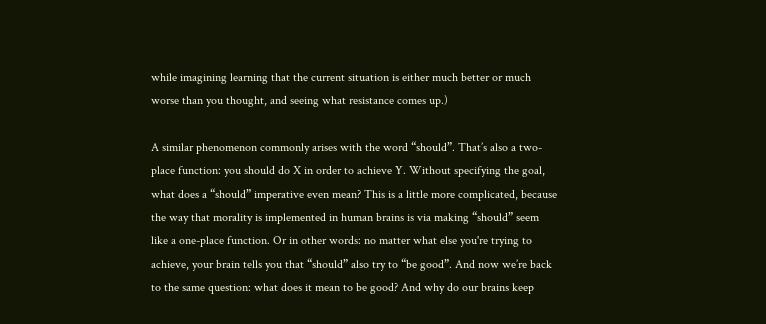while imagining learning that the current situation is either much better or much worse than you thought, and seeing what resistance comes up.)

A similar phenomenon commonly arises with the word “should”. That’s also a two-place function: you should do X in order to achieve Y. Without specifying the goal, what does a “should” imperative even mean? This is a little more complicated, because the way that morality is implemented in human brains is via making “should” seem like a one-place function. Or in other words: no matter what else you're trying to achieve, your brain tells you that “should” also try to “be good”. And now we’re back to the same question: what does it mean to be good? And why do our brains keep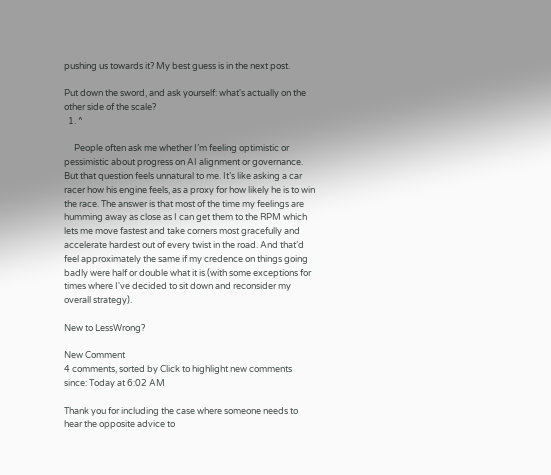pushing us towards it? My best guess is in the next post.

Put down the sword, and ask yourself: what's actually on the other side of the scale?
  1. ^

     People often ask me whether I’m feeling optimistic or pessimistic about progress on AI alignment or governance. But that question feels unnatural to me. It’s like asking a car racer how his engine feels, as a proxy for how likely he is to win the race. The answer is that most of the time my feelings are humming away as close as I can get them to the RPM which lets me move fastest and take corners most gracefully and accelerate hardest out of every twist in the road. And that’d feel approximately the same if my credence on things going badly were half or double what it is (with some exceptions for times where I've decided to sit down and reconsider my overall strategy).

New to LessWrong?

New Comment
4 comments, sorted by Click to highlight new comments since: Today at 6:02 AM

Thank you for including the case where someone needs to hear the opposite advice to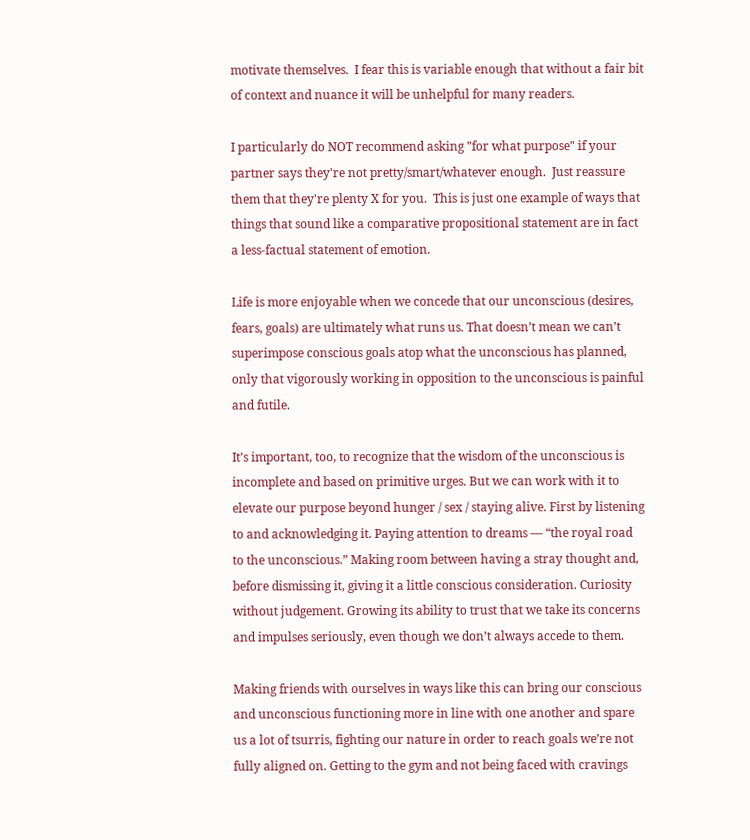motivate themselves.  I fear this is variable enough that without a fair bit of context and nuance it will be unhelpful for many readers.

I particularly do NOT recommend asking "for what purpose" if your partner says they're not pretty/smart/whatever enough.  Just reassure them that they're plenty X for you.  This is just one example of ways that things that sound like a comparative propositional statement are in fact a less-factual statement of emotion.

Life is more enjoyable when we concede that our unconscious (desires, fears, goals) are ultimately what runs us. That doesn’t mean we can’t superimpose conscious goals atop what the unconscious has planned, only that vigorously working in opposition to the unconscious is painful and futile.

It’s important, too, to recognize that the wisdom of the unconscious is incomplete and based on primitive urges. But we can work with it to elevate our purpose beyond hunger / sex / staying alive. First by listening to and acknowledging it. Paying attention to dreams — “the royal road to the unconscious.” Making room between having a stray thought and, before dismissing it, giving it a little conscious consideration. Curiosity without judgement. Growing its ability to trust that we take its concerns and impulses seriously, even though we don’t always accede to them.

Making friends with ourselves in ways like this can bring our conscious and unconscious functioning more in line with one another and spare us a lot of tsurris, fighting our nature in order to reach goals we’re not fully aligned on. Getting to the gym and not being faced with cravings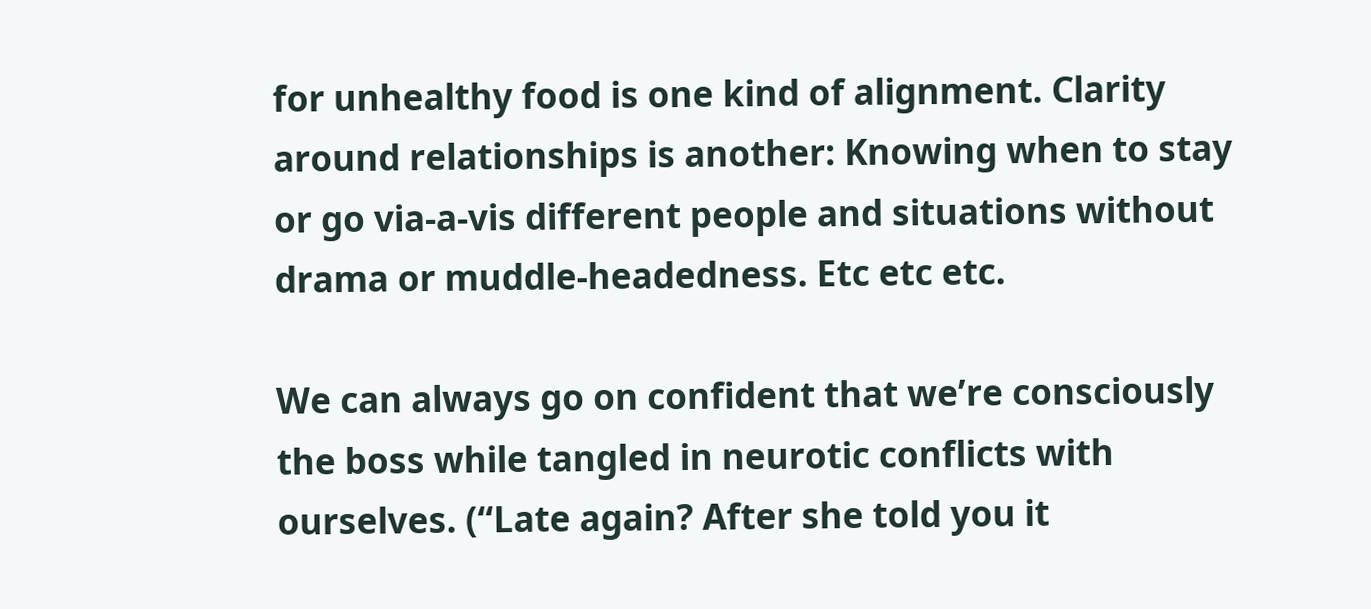for unhealthy food is one kind of alignment. Clarity around relationships is another: Knowing when to stay or go via-a-vis different people and situations without drama or muddle-headedness. Etc etc etc.

We can always go on confident that we’re consciously the boss while tangled in neurotic conflicts with ourselves. (“Late again? After she told you it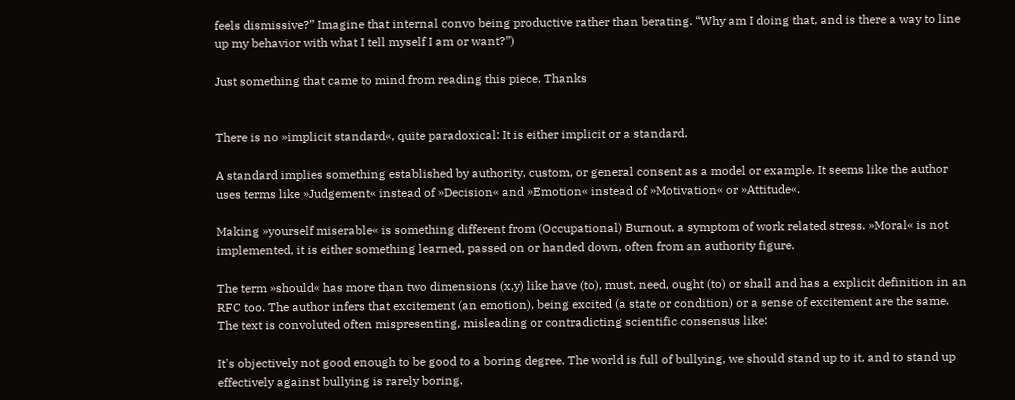feels dismissive?” Imagine that internal convo being productive rather than berating. “Why am I doing that, and is there a way to line up my behavior with what I tell myself I am or want?”)

Just something that came to mind from reading this piece. Thanks


There is no »implicit standard«, quite paradoxical: It is either implicit or a standard.

A standard implies something established by authority, custom, or general consent as a model or example. It seems like the author uses terms like »Judgement« instead of »Decision« and »Emotion« instead of »Motivation« or »Attitude«.

Making »yourself miserable« is something different from (Occupational) Burnout, a symptom of work related stress. »Moral« is not implemented, it is either something learned, passed on or handed down, often from an authority figure.

The term »should« has more than two dimensions (x,y) like have (to), must, need, ought (to) or shall and has a explicit definition in an RFC too. The author infers that excitement (an emotion), being excited (a state or condition) or a sense of excitement are the same. The text is convoluted often mispresenting, misleading or contradicting scientific consensus like:

It's objectively not good enough to be good to a boring degree. The world is full of bullying, we should stand up to it, and to stand up effectively against bullying is rarely boring.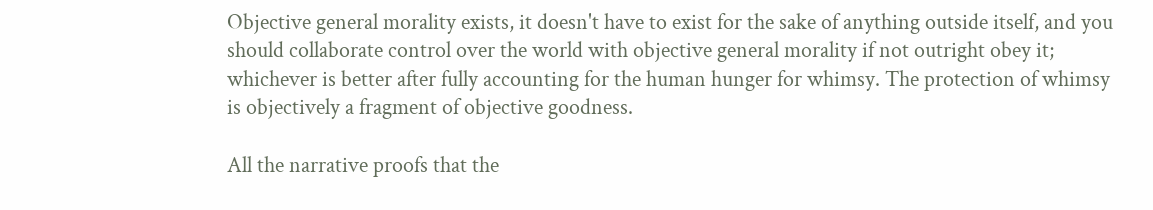Objective general morality exists, it doesn't have to exist for the sake of anything outside itself, and you should collaborate control over the world with objective general morality if not outright obey it; whichever is better after fully accounting for the human hunger for whimsy. The protection of whimsy is objectively a fragment of objective goodness.

All the narrative proofs that the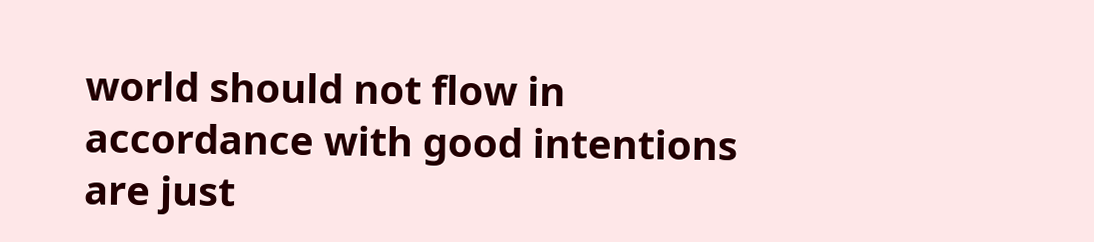world should not flow in accordance with good intentions are just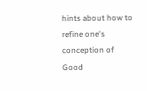hints about how to refine one's conception of Good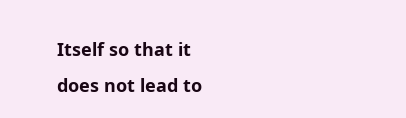Itself so that it does not lead to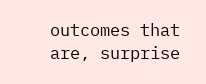outcomes that are, surprise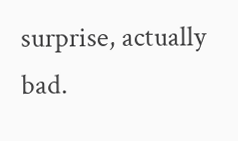surprise, actually bad.